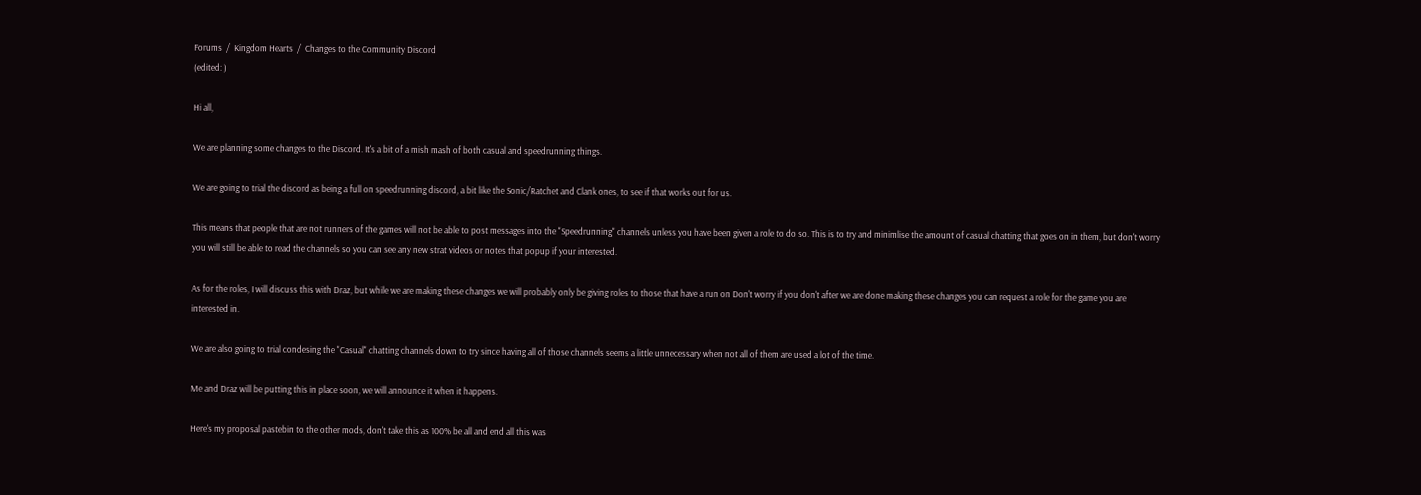Forums  /  Kingdom Hearts  /  Changes to the Community Discord
(edited: )

Hi all,

We are planning some changes to the Discord. It's a bit of a mish mash of both casual and speedrunning things.

We are going to trial the discord as being a full on speedrunning discord, a bit like the Sonic/Ratchet and Clank ones, to see if that works out for us.

This means that people that are not runners of the games will not be able to post messages into the "Speedrunning" channels unless you have been given a role to do so. This is to try and minimlise the amount of casual chatting that goes on in them, but don't worry you will still be able to read the channels so you can see any new strat videos or notes that popup if your interested.

As for the roles, I will discuss this with Draz, but while we are making these changes we will probably only be giving roles to those that have a run on Don't worry if you don't after we are done making these changes you can request a role for the game you are interested in.

We are also going to trial condesing the "Casual" chatting channels down to try since having all of those channels seems a little unnecessary when not all of them are used a lot of the time.

Me and Draz will be putting this in place soon, we will announce it when it happens.

Here's my proposal pastebin to the other mods, don't take this as 100% be all and end all this was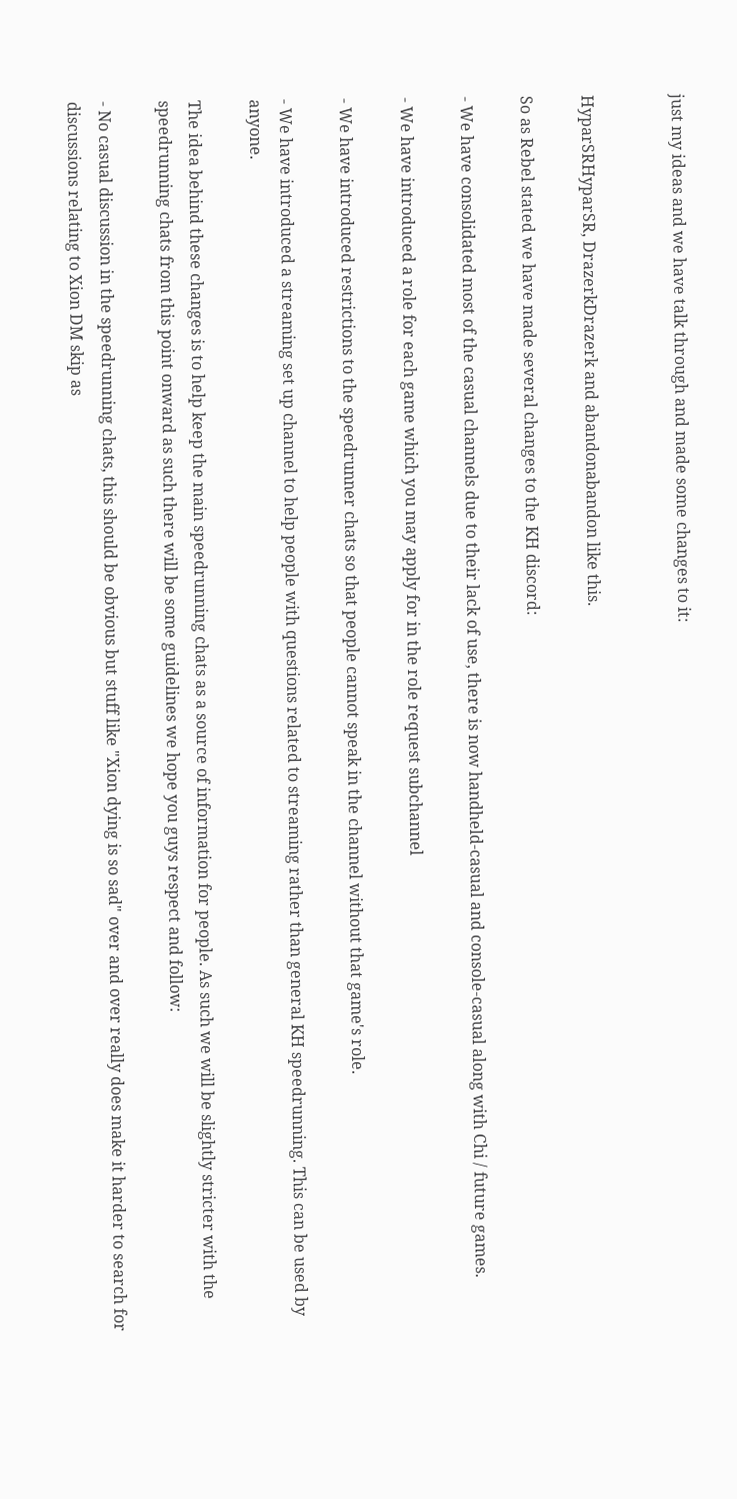just my ideas and we have talk through and made some changes to it:


HyparSRHyparSR, DrazerkDrazerk and abandonabandon like this.

So as Rebel stated we have made several changes to the KH discord:

- We have consolidated most of the casual channels due to their lack of use, there is now handheld-casual and console-casual along with Chi / future games.

- We have introduced a role for each game which you may apply for in the role request subchannel

- We have introduced restrictions to the speedrunner chats so that people cannot speak in the channel without that game's role.

- We have introduced a streaming set up channel to help people with questions related to streaming rather than general KH speedrunning. This can be used by anyone.

The idea behind these changes is to help keep the main speedrunning chats as a source of information for people. As such we will be slightly stricter with the speedrunning chats from this point onward as such there will be some guidelines we hope you guys respect and follow:

- No casual discussion in the speedrunning chats, this should be obvious but stuff like "Xion dying is so sad" over and over really does make it harder to search for discussions relating to Xion DM skip as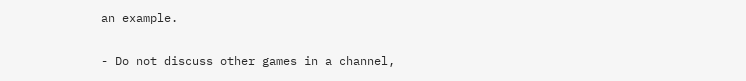an example.

- Do not discuss other games in a channel,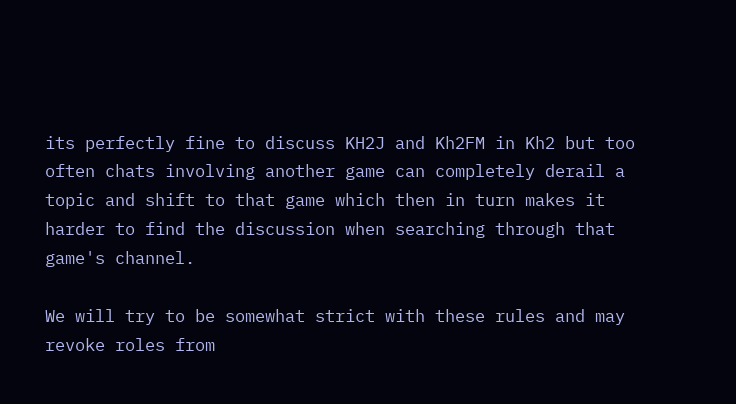its perfectly fine to discuss KH2J and Kh2FM in Kh2 but too often chats involving another game can completely derail a topic and shift to that game which then in turn makes it harder to find the discussion when searching through that game's channel.

We will try to be somewhat strict with these rules and may revoke roles from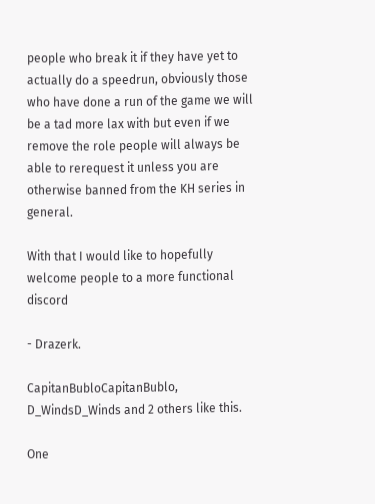people who break it if they have yet to actually do a speedrun, obviously those who have done a run of the game we will be a tad more lax with but even if we remove the role people will always be able to rerequest it unless you are otherwise banned from the KH series in general.

With that I would like to hopefully welcome people to a more functional discord

- Drazerk.

CapitanBubloCapitanBublo, D_WindsD_Winds and 2 others like this.

One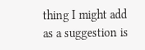thing I might add as a suggestion is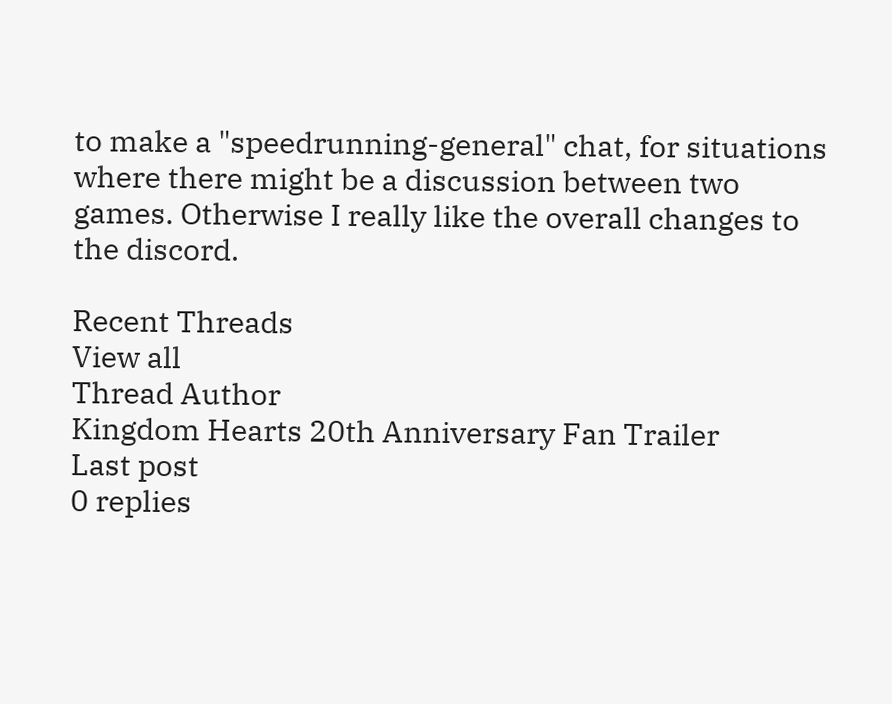to make a "speedrunning-general" chat, for situations where there might be a discussion between two games. Otherwise I really like the overall changes to the discord.

Recent Threads
View all
Thread Author
Kingdom Hearts 20th Anniversary Fan Trailer
Last post
0 replies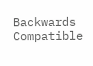Backwards Compatible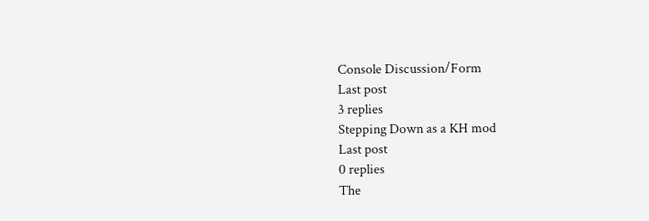Console Discussion/Form
Last post
3 replies
Stepping Down as a KH mod
Last post
0 replies
The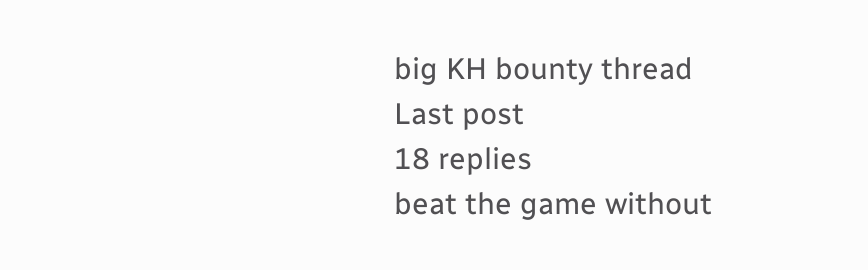big KH bounty thread
Last post
18 replies
beat the game without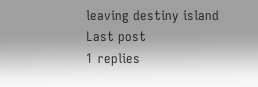leaving destiny island
Last post
1 replies